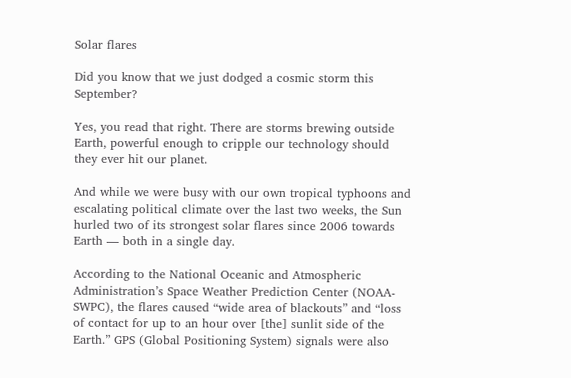Solar flares

Did you know that we just dodged a cosmic storm this September?

Yes, you read that right. There are storms brewing outside Earth, powerful enough to cripple our technology should they ever hit our planet.

And while we were busy with our own tropical typhoons and escalating political climate over the last two weeks, the Sun hurled two of its strongest solar flares since 2006 towards Earth — both in a single day.

According to the National Oceanic and Atmospheric Administration’s Space Weather Prediction Center (NOAA-SWPC), the flares caused “wide area of blackouts” and “loss of contact for up to an hour over [the] sunlit side of the Earth.” GPS (Global Positioning System) signals were also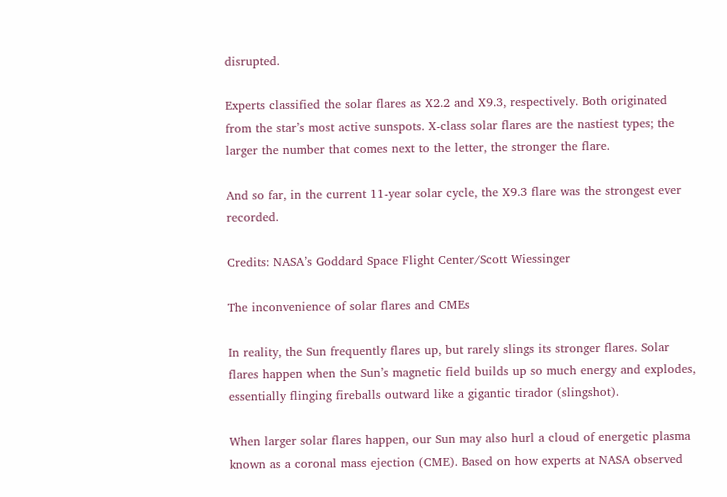disrupted.

Experts classified the solar flares as X2.2 and X9.3, respectively. Both originated from the star’s most active sunspots. X-class solar flares are the nastiest types; the larger the number that comes next to the letter, the stronger the flare.

And so far, in the current 11-year solar cycle, the X9.3 flare was the strongest ever recorded.

Credits: NASA’s Goddard Space Flight Center/Scott Wiessinger

The inconvenience of solar flares and CMEs

In reality, the Sun frequently flares up, but rarely slings its stronger flares. Solar flares happen when the Sun’s magnetic field builds up so much energy and explodes, essentially flinging fireballs outward like a gigantic tirador (slingshot).

When larger solar flares happen, our Sun may also hurl a cloud of energetic plasma known as a coronal mass ejection (CME). Based on how experts at NASA observed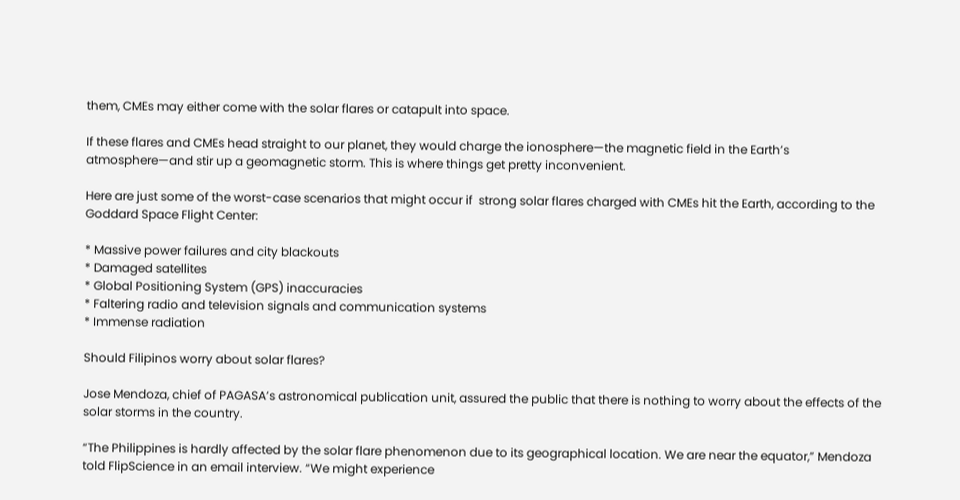them, CMEs may either come with the solar flares or catapult into space.

If these flares and CMEs head straight to our planet, they would charge the ionosphere—the magnetic field in the Earth’s atmosphere—and stir up a geomagnetic storm. This is where things get pretty inconvenient.

Here are just some of the worst-case scenarios that might occur if  strong solar flares charged with CMEs hit the Earth, according to the Goddard Space Flight Center:

* Massive power failures and city blackouts
* Damaged satellites
* Global Positioning System (GPS) inaccuracies
* Faltering radio and television signals and communication systems
* Immense radiation

Should Filipinos worry about solar flares?

Jose Mendoza, chief of PAGASA’s astronomical publication unit, assured the public that there is nothing to worry about the effects of the solar storms in the country.

“The Philippines is hardly affected by the solar flare phenomenon due to its geographical location. We are near the equator,” Mendoza told FlipScience in an email interview. “We might experience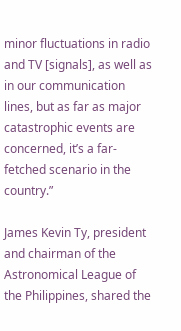minor fluctuations in radio and TV [signals], as well as in our communication lines, but as far as major catastrophic events are concerned, it’s a far-fetched scenario in the country.”

James Kevin Ty, president and chairman of the Astronomical League of the Philippines, shared the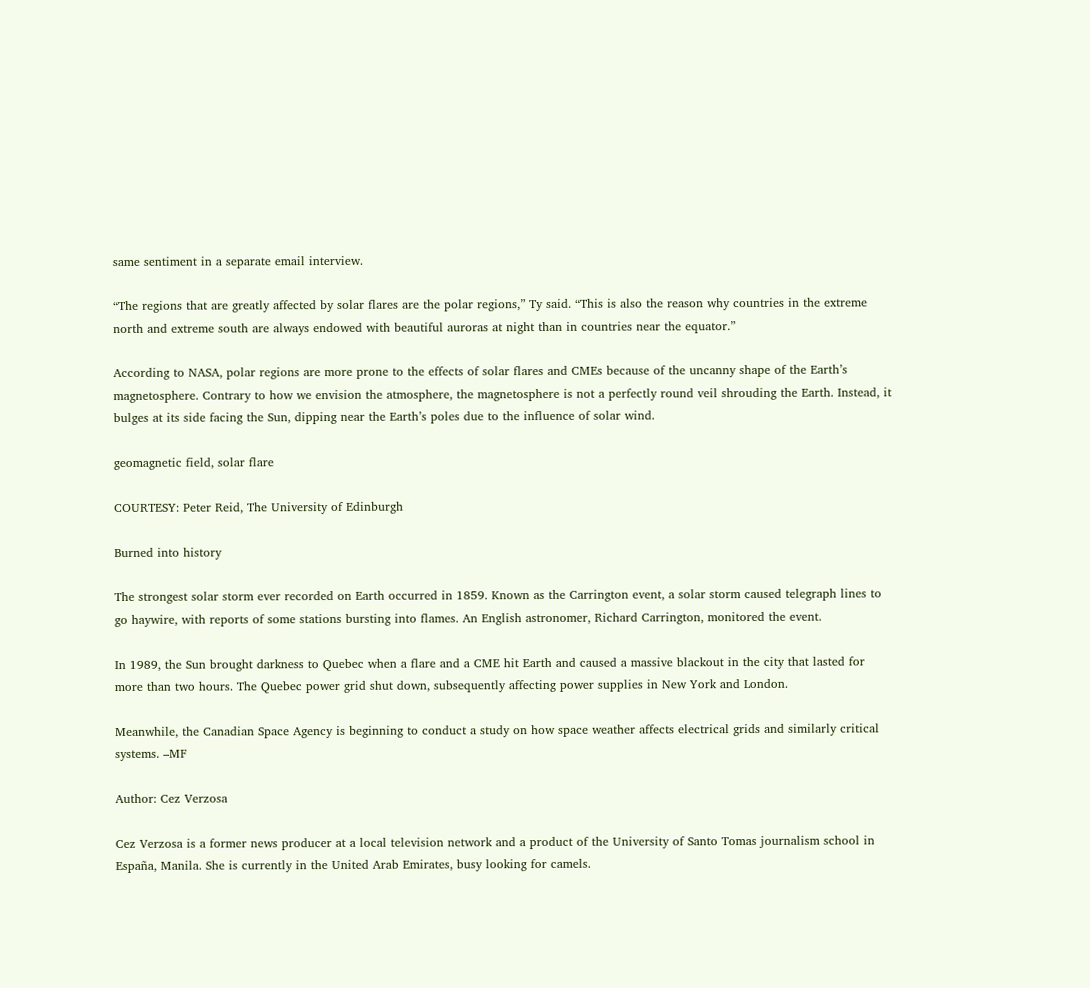same sentiment in a separate email interview.

“The regions that are greatly affected by solar flares are the polar regions,” Ty said. “This is also the reason why countries in the extreme north and extreme south are always endowed with beautiful auroras at night than in countries near the equator.”

According to NASA, polar regions are more prone to the effects of solar flares and CMEs because of the uncanny shape of the Earth’s magnetosphere. Contrary to how we envision the atmosphere, the magnetosphere is not a perfectly round veil shrouding the Earth. Instead, it bulges at its side facing the Sun, dipping near the Earth’s poles due to the influence of solar wind.

geomagnetic field, solar flare

COURTESY: Peter Reid, The University of Edinburgh

Burned into history

The strongest solar storm ever recorded on Earth occurred in 1859. Known as the Carrington event, a solar storm caused telegraph lines to go haywire, with reports of some stations bursting into flames. An English astronomer, Richard Carrington, monitored the event.

In 1989, the Sun brought darkness to Quebec when a flare and a CME hit Earth and caused a massive blackout in the city that lasted for more than two hours. The Quebec power grid shut down, subsequently affecting power supplies in New York and London.

Meanwhile, the Canadian Space Agency is beginning to conduct a study on how space weather affects electrical grids and similarly critical systems. –MF

Author: Cez Verzosa

Cez Verzosa is a former news producer at a local television network and a product of the University of Santo Tomas journalism school in España, Manila. She is currently in the United Arab Emirates, busy looking for camels.